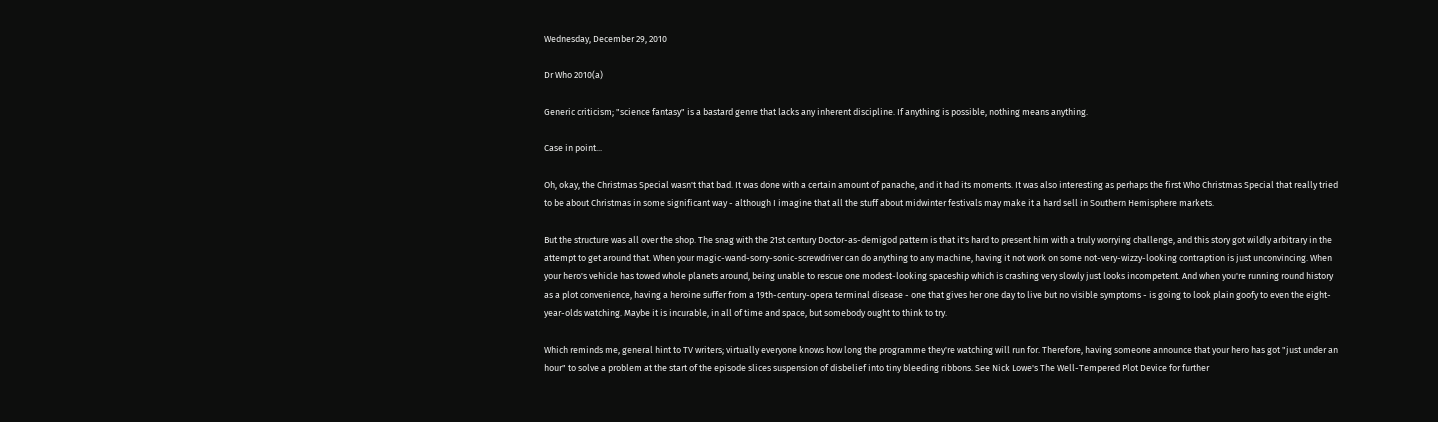Wednesday, December 29, 2010

Dr Who 2010(a)

Generic criticism; "science fantasy" is a bastard genre that lacks any inherent discipline. If anything is possible, nothing means anything.

Case in point...

Oh, okay, the Christmas Special wasn't that bad. It was done with a certain amount of panache, and it had its moments. It was also interesting as perhaps the first Who Christmas Special that really tried to be about Christmas in some significant way - although I imagine that all the stuff about midwinter festivals may make it a hard sell in Southern Hemisphere markets.

But the structure was all over the shop. The snag with the 21st century Doctor-as-demigod pattern is that it's hard to present him with a truly worrying challenge, and this story got wildly arbitrary in the attempt to get around that. When your magic-wand-sorry-sonic-screwdriver can do anything to any machine, having it not work on some not-very-wizzy-looking contraption is just unconvincing. When your hero's vehicle has towed whole planets around, being unable to rescue one modest-looking spaceship which is crashing very slowly just looks incompetent. And when you're running round history as a plot convenience, having a heroine suffer from a 19th-century-opera terminal disease - one that gives her one day to live but no visible symptoms - is going to look plain goofy to even the eight-year-olds watching. Maybe it is incurable, in all of time and space, but somebody ought to think to try.

Which reminds me, general hint to TV writers; virtually everyone knows how long the programme they're watching will run for. Therefore, having someone announce that your hero has got "just under an hour" to solve a problem at the start of the episode slices suspension of disbelief into tiny bleeding ribbons. See Nick Lowe's The Well-Tempered Plot Device for further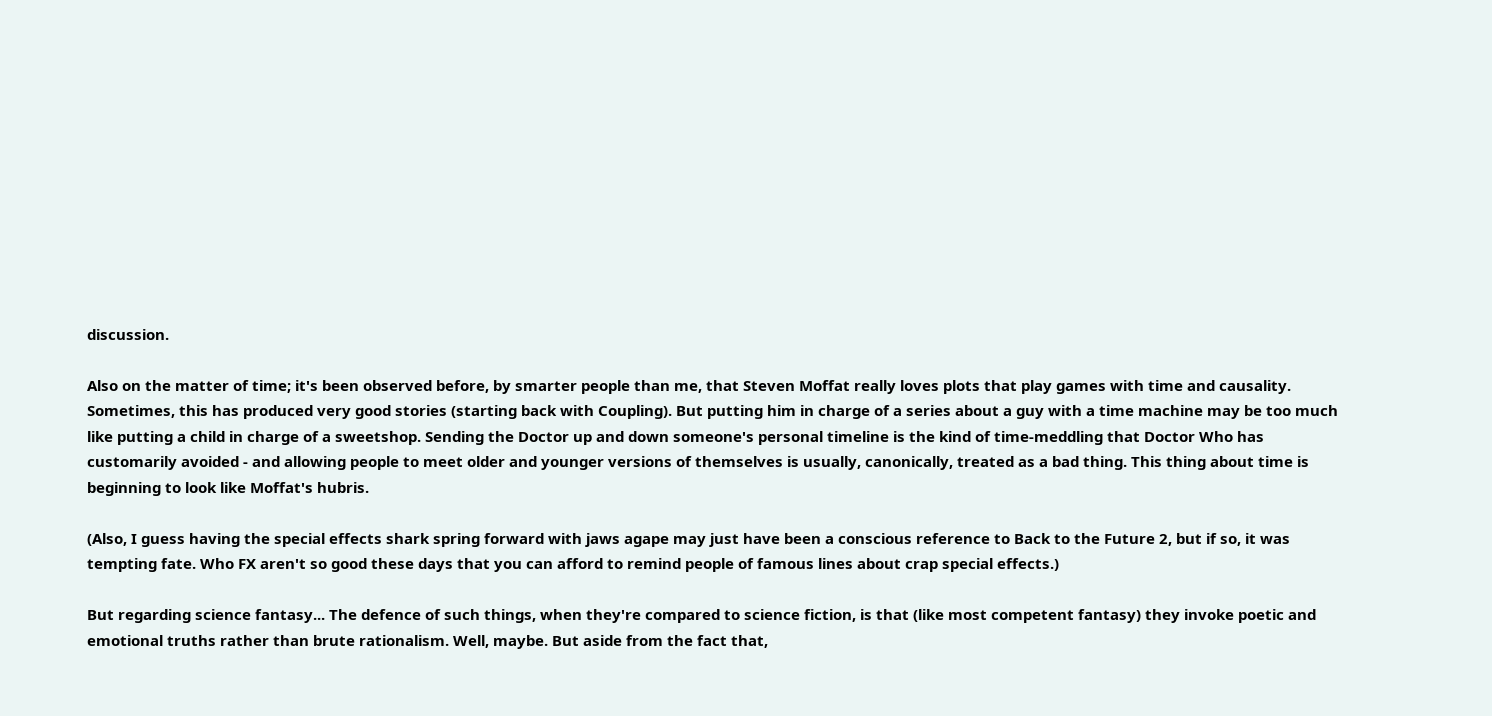discussion.

Also on the matter of time; it's been observed before, by smarter people than me, that Steven Moffat really loves plots that play games with time and causality. Sometimes, this has produced very good stories (starting back with Coupling). But putting him in charge of a series about a guy with a time machine may be too much like putting a child in charge of a sweetshop. Sending the Doctor up and down someone's personal timeline is the kind of time-meddling that Doctor Who has customarily avoided - and allowing people to meet older and younger versions of themselves is usually, canonically, treated as a bad thing. This thing about time is beginning to look like Moffat's hubris.

(Also, I guess having the special effects shark spring forward with jaws agape may just have been a conscious reference to Back to the Future 2, but if so, it was tempting fate. Who FX aren't so good these days that you can afford to remind people of famous lines about crap special effects.)

But regarding science fantasy... The defence of such things, when they're compared to science fiction, is that (like most competent fantasy) they invoke poetic and emotional truths rather than brute rationalism. Well, maybe. But aside from the fact that,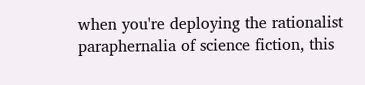when you're deploying the rationalist paraphernalia of science fiction, this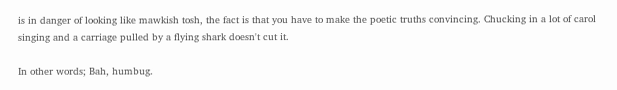is in danger of looking like mawkish tosh, the fact is that you have to make the poetic truths convincing. Chucking in a lot of carol singing and a carriage pulled by a flying shark doesn't cut it.

In other words; Bah, humbug.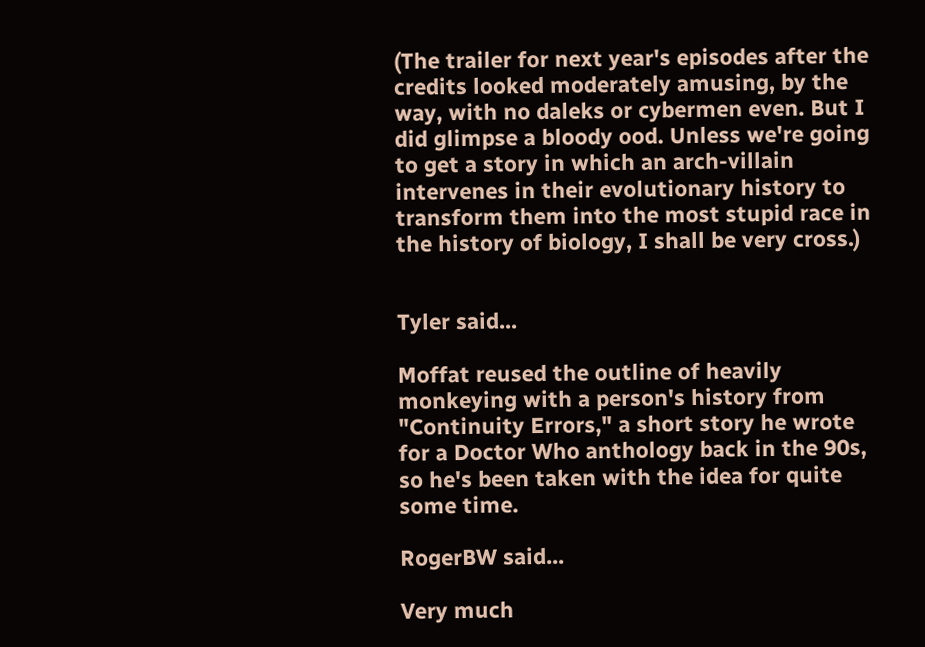(The trailer for next year's episodes after the credits looked moderately amusing, by the way, with no daleks or cybermen even. But I did glimpse a bloody ood. Unless we're going to get a story in which an arch-villain intervenes in their evolutionary history to transform them into the most stupid race in the history of biology, I shall be very cross.)


Tyler said...

Moffat reused the outline of heavily monkeying with a person's history from "Continuity Errors," a short story he wrote for a Doctor Who anthology back in the 90s, so he's been taken with the idea for quite some time.

RogerBW said...

Very much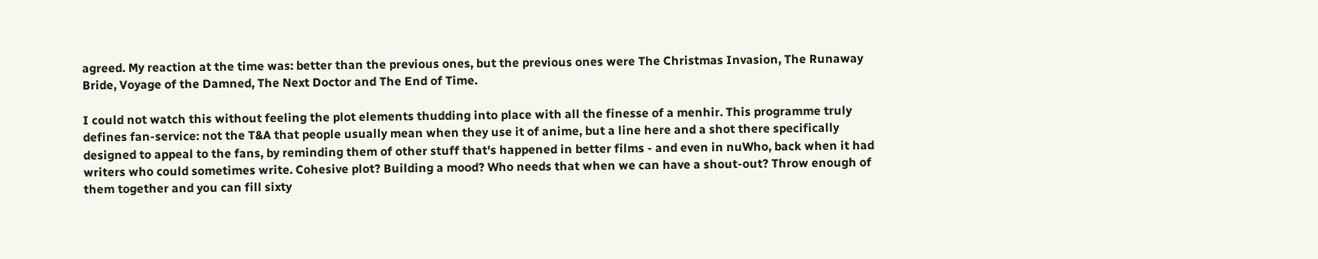agreed. My reaction at the time was: better than the previous ones, but the previous ones were The Christmas Invasion, The Runaway Bride, Voyage of the Damned, The Next Doctor and The End of Time.

I could not watch this without feeling the plot elements thudding into place with all the finesse of a menhir. This programme truly defines fan-service: not the T&A that people usually mean when they use it of anime, but a line here and a shot there specifically designed to appeal to the fans, by reminding them of other stuff that's happened in better films - and even in nuWho, back when it had writers who could sometimes write. Cohesive plot? Building a mood? Who needs that when we can have a shout-out? Throw enough of them together and you can fill sixty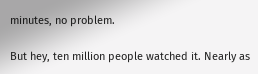minutes, no problem.

But hey, ten million people watched it. Nearly as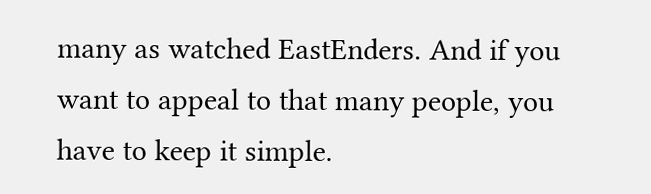many as watched EastEnders. And if you want to appeal to that many people, you have to keep it simple.